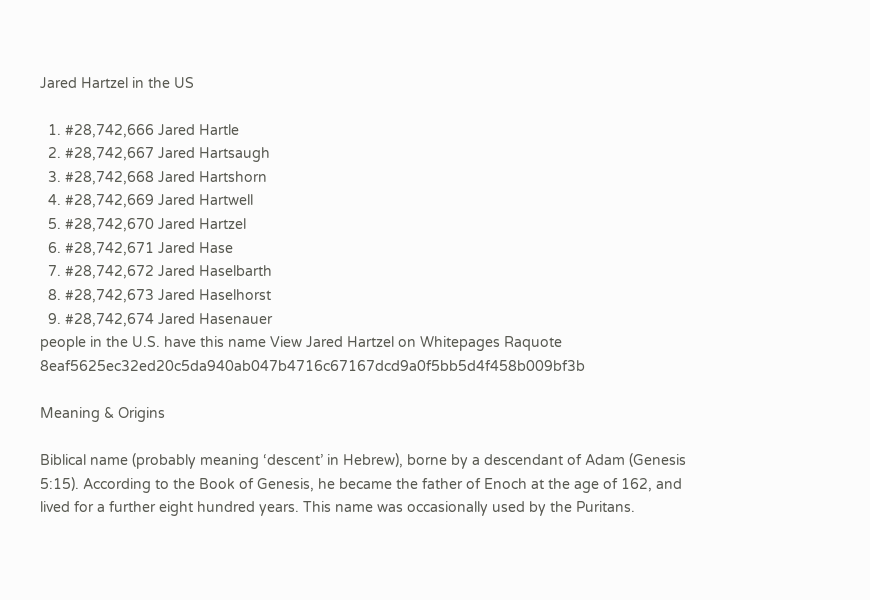Jared Hartzel in the US

  1. #28,742,666 Jared Hartle
  2. #28,742,667 Jared Hartsaugh
  3. #28,742,668 Jared Hartshorn
  4. #28,742,669 Jared Hartwell
  5. #28,742,670 Jared Hartzel
  6. #28,742,671 Jared Hase
  7. #28,742,672 Jared Haselbarth
  8. #28,742,673 Jared Haselhorst
  9. #28,742,674 Jared Hasenauer
people in the U.S. have this name View Jared Hartzel on Whitepages Raquote 8eaf5625ec32ed20c5da940ab047b4716c67167dcd9a0f5bb5d4f458b009bf3b

Meaning & Origins

Biblical name (probably meaning ‘descent’ in Hebrew), borne by a descendant of Adam (Genesis 5:15). According to the Book of Genesis, he became the father of Enoch at the age of 162, and lived for a further eight hundred years. This name was occasionally used by the Puritans.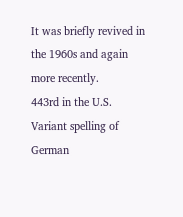It was briefly revived in the 1960s and again more recently.
443rd in the U.S.
Variant spelling of German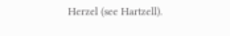Herzel (see Hartzell).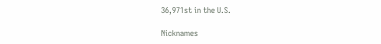36,971st in the U.S.

Nicknames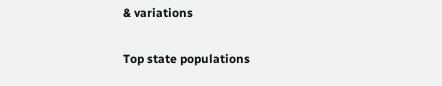& variations

Top state populations